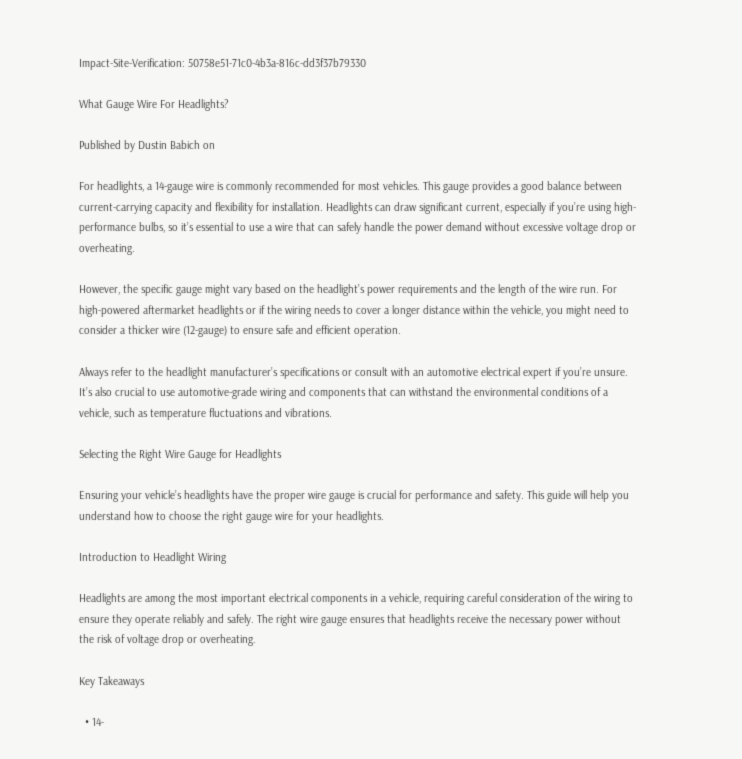Impact-Site-Verification: 50758e51-71c0-4b3a-816c-dd3f37b79330

What Gauge Wire For Headlights?

Published by Dustin Babich on

For headlights, a 14-gauge wire is commonly recommended for most vehicles. This gauge provides a good balance between current-carrying capacity and flexibility for installation. Headlights can draw significant current, especially if you’re using high-performance bulbs, so it’s essential to use a wire that can safely handle the power demand without excessive voltage drop or overheating.

However, the specific gauge might vary based on the headlight’s power requirements and the length of the wire run. For high-powered aftermarket headlights or if the wiring needs to cover a longer distance within the vehicle, you might need to consider a thicker wire (12-gauge) to ensure safe and efficient operation.

Always refer to the headlight manufacturer’s specifications or consult with an automotive electrical expert if you’re unsure. It’s also crucial to use automotive-grade wiring and components that can withstand the environmental conditions of a vehicle, such as temperature fluctuations and vibrations.

Selecting the Right Wire Gauge for Headlights

Ensuring your vehicle’s headlights have the proper wire gauge is crucial for performance and safety. This guide will help you understand how to choose the right gauge wire for your headlights.

Introduction to Headlight Wiring

Headlights are among the most important electrical components in a vehicle, requiring careful consideration of the wiring to ensure they operate reliably and safely. The right wire gauge ensures that headlights receive the necessary power without the risk of voltage drop or overheating.

Key Takeaways

  • 14-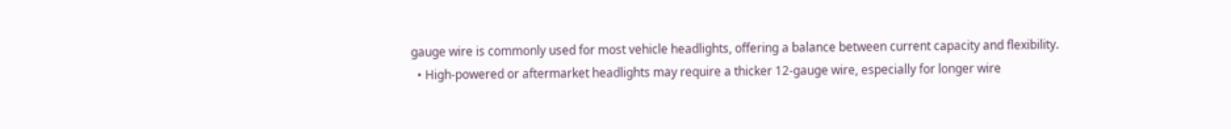gauge wire is commonly used for most vehicle headlights, offering a balance between current capacity and flexibility.
  • High-powered or aftermarket headlights may require a thicker 12-gauge wire, especially for longer wire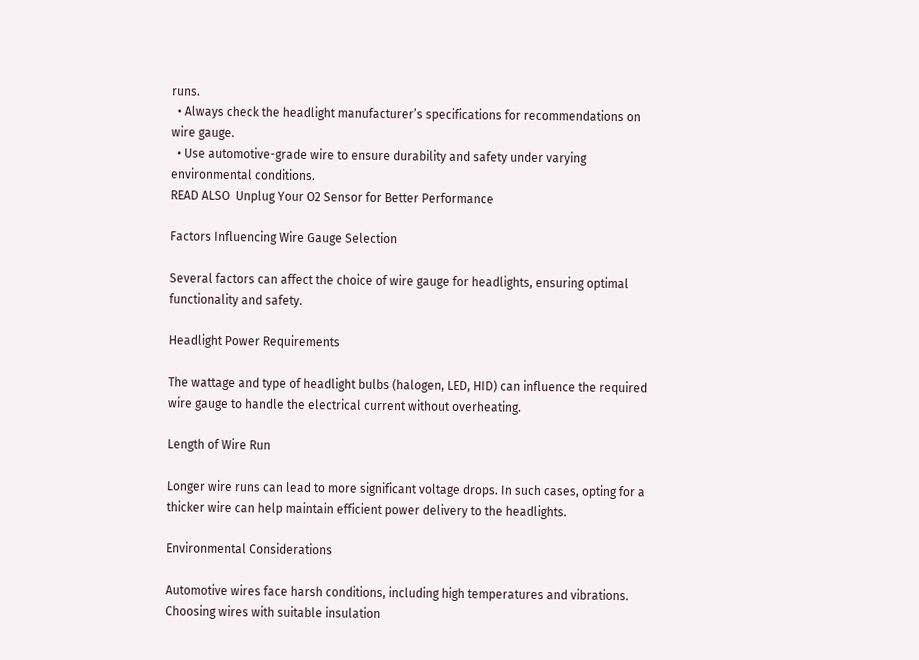runs.
  • Always check the headlight manufacturer’s specifications for recommendations on wire gauge.
  • Use automotive-grade wire to ensure durability and safety under varying environmental conditions.
READ ALSO  Unplug Your O2 Sensor for Better Performance

Factors Influencing Wire Gauge Selection

Several factors can affect the choice of wire gauge for headlights, ensuring optimal functionality and safety.

Headlight Power Requirements

The wattage and type of headlight bulbs (halogen, LED, HID) can influence the required wire gauge to handle the electrical current without overheating.

Length of Wire Run

Longer wire runs can lead to more significant voltage drops. In such cases, opting for a thicker wire can help maintain efficient power delivery to the headlights.

Environmental Considerations

Automotive wires face harsh conditions, including high temperatures and vibrations. Choosing wires with suitable insulation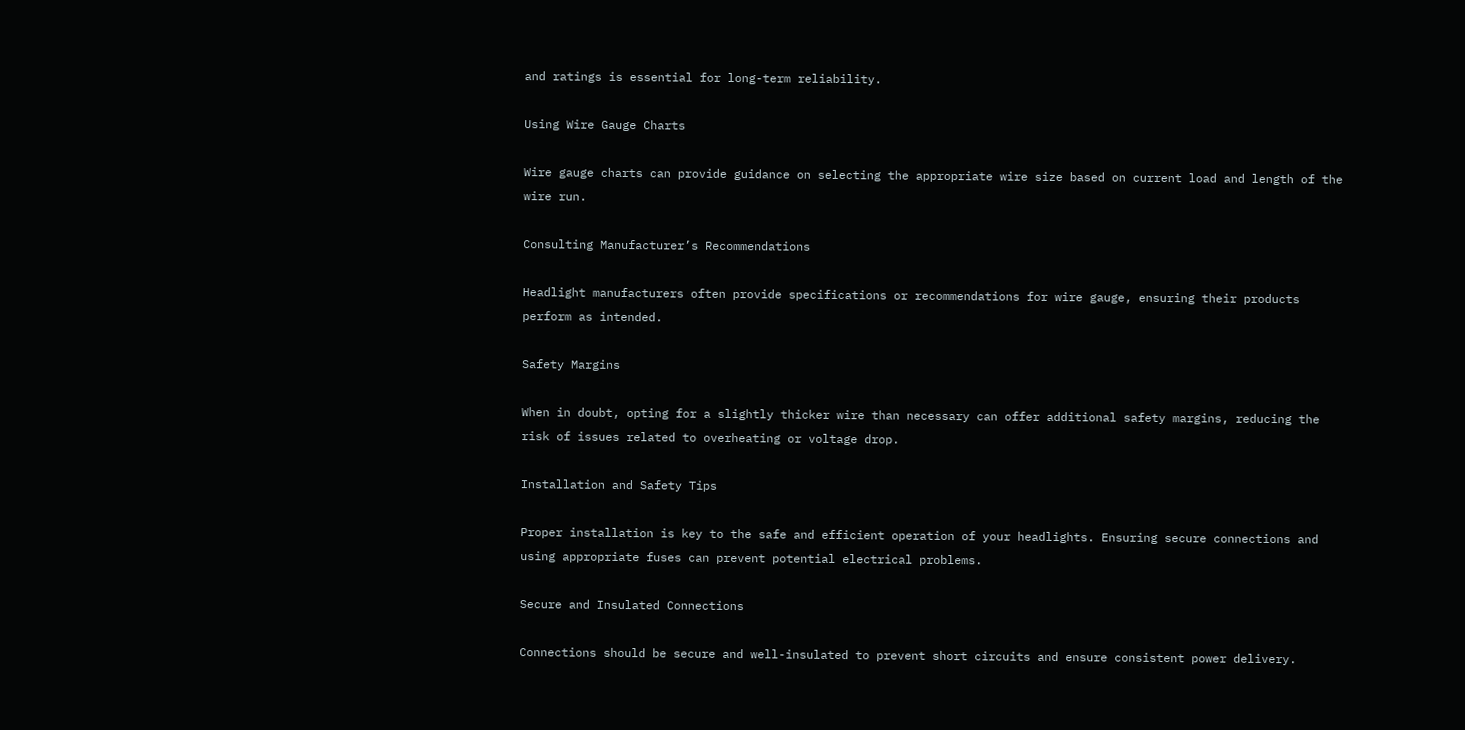and ratings is essential for long-term reliability.

Using Wire Gauge Charts

Wire gauge charts can provide guidance on selecting the appropriate wire size based on current load and length of the wire run.

Consulting Manufacturer’s Recommendations

Headlight manufacturers often provide specifications or recommendations for wire gauge, ensuring their products perform as intended.

Safety Margins

When in doubt, opting for a slightly thicker wire than necessary can offer additional safety margins, reducing the risk of issues related to overheating or voltage drop.

Installation and Safety Tips

Proper installation is key to the safe and efficient operation of your headlights. Ensuring secure connections and using appropriate fuses can prevent potential electrical problems.

Secure and Insulated Connections

Connections should be secure and well-insulated to prevent short circuits and ensure consistent power delivery.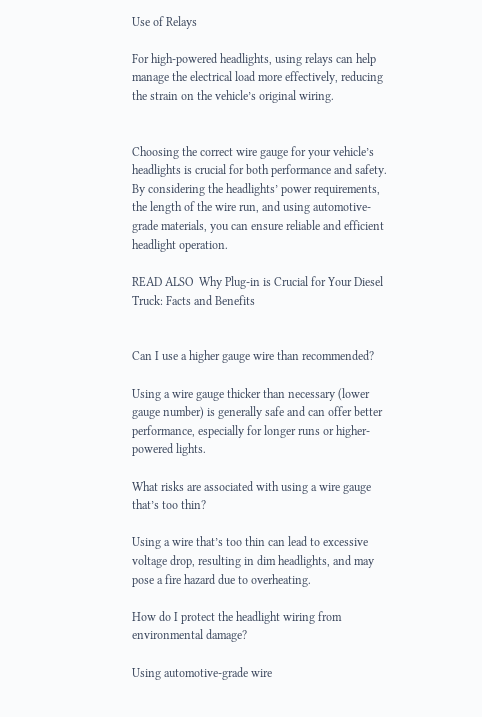Use of Relays

For high-powered headlights, using relays can help manage the electrical load more effectively, reducing the strain on the vehicle’s original wiring.


Choosing the correct wire gauge for your vehicle’s headlights is crucial for both performance and safety. By considering the headlights’ power requirements, the length of the wire run, and using automotive-grade materials, you can ensure reliable and efficient headlight operation.

READ ALSO  Why Plug-in is Crucial for Your Diesel Truck: Facts and Benefits


Can I use a higher gauge wire than recommended?

Using a wire gauge thicker than necessary (lower gauge number) is generally safe and can offer better performance, especially for longer runs or higher-powered lights.

What risks are associated with using a wire gauge that’s too thin?

Using a wire that’s too thin can lead to excessive voltage drop, resulting in dim headlights, and may pose a fire hazard due to overheating.

How do I protect the headlight wiring from environmental damage?

Using automotive-grade wire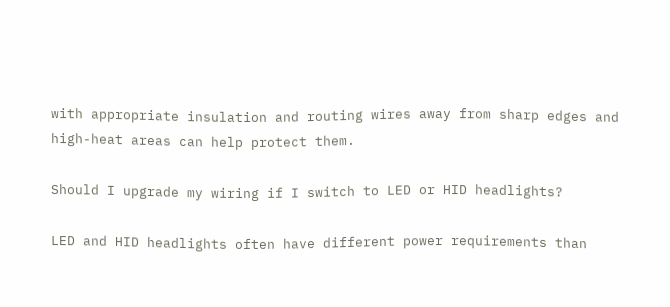with appropriate insulation and routing wires away from sharp edges and high-heat areas can help protect them.

Should I upgrade my wiring if I switch to LED or HID headlights?

LED and HID headlights often have different power requirements than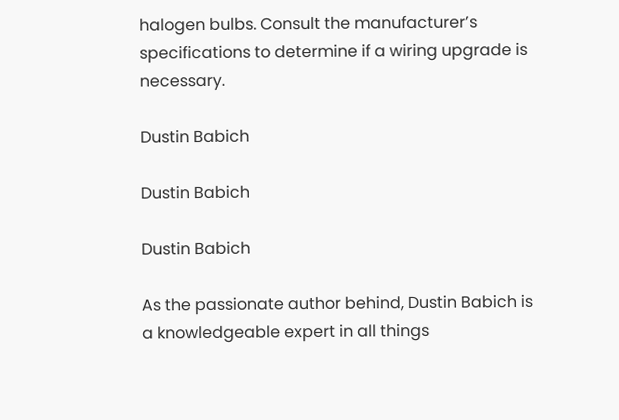halogen bulbs. Consult the manufacturer’s specifications to determine if a wiring upgrade is necessary.

Dustin Babich

Dustin Babich

Dustin Babich

As the passionate author behind, Dustin Babich is a knowledgeable expert in all things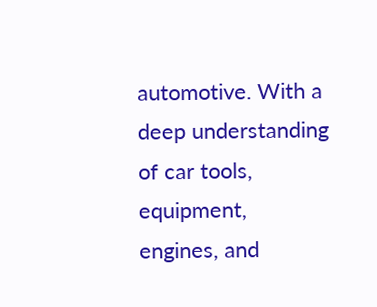automotive. With a deep understanding of car tools, equipment, engines, and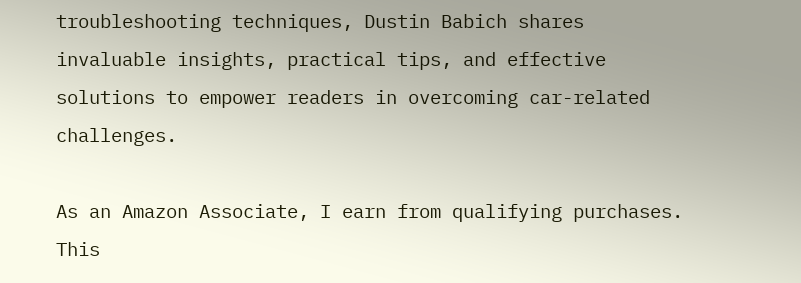troubleshooting techniques, Dustin Babich shares invaluable insights, practical tips, and effective solutions to empower readers in overcoming car-related challenges.

As an Amazon Associate, I earn from qualifying purchases. This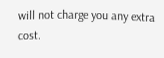will not charge you any extra cost.